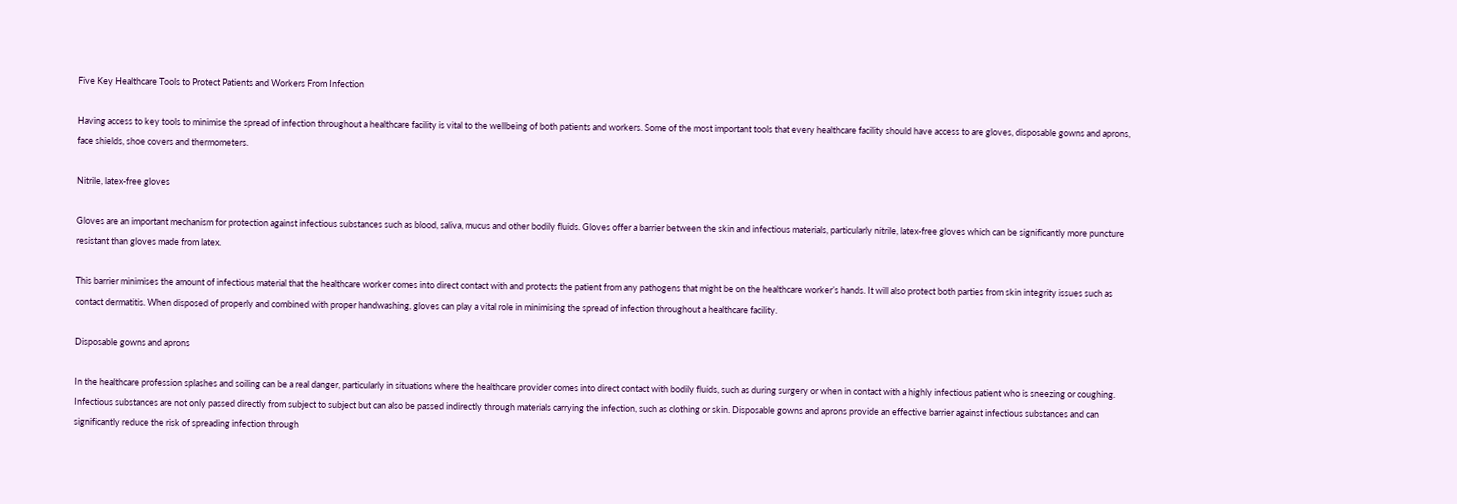Five Key Healthcare Tools to Protect Patients and Workers From Infection

Having access to key tools to minimise the spread of infection throughout a healthcare facility is vital to the wellbeing of both patients and workers. Some of the most important tools that every healthcare facility should have access to are gloves, disposable gowns and aprons, face shields, shoe covers and thermometers.

Nitrile, latex-free gloves

Gloves are an important mechanism for protection against infectious substances such as blood, saliva, mucus and other bodily fluids. Gloves offer a barrier between the skin and infectious materials, particularly nitrile, latex-free gloves which can be significantly more puncture resistant than gloves made from latex.

This barrier minimises the amount of infectious material that the healthcare worker comes into direct contact with and protects the patient from any pathogens that might be on the healthcare worker’s hands. It will also protect both parties from skin integrity issues such as contact dermatitis. When disposed of properly and combined with proper handwashing, gloves can play a vital role in minimising the spread of infection throughout a healthcare facility.

Disposable gowns and aprons

In the healthcare profession splashes and soiling can be a real danger, particularly in situations where the healthcare provider comes into direct contact with bodily fluids, such as during surgery or when in contact with a highly infectious patient who is sneezing or coughing. Infectious substances are not only passed directly from subject to subject but can also be passed indirectly through materials carrying the infection, such as clothing or skin. Disposable gowns and aprons provide an effective barrier against infectious substances and can significantly reduce the risk of spreading infection through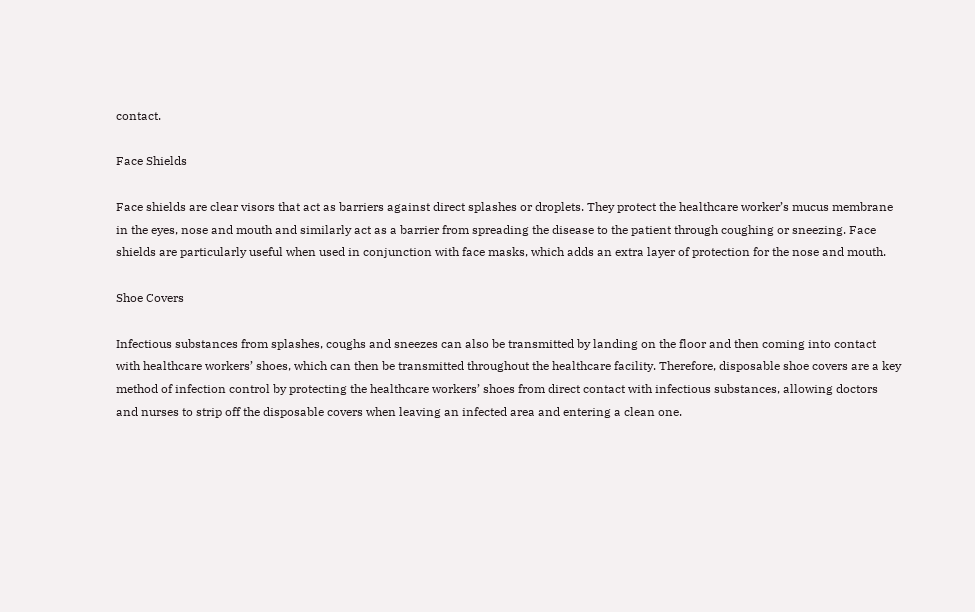contact.

Face Shields

Face shields are clear visors that act as barriers against direct splashes or droplets. They protect the healthcare worker’s mucus membrane in the eyes, nose and mouth and similarly act as a barrier from spreading the disease to the patient through coughing or sneezing. Face shields are particularly useful when used in conjunction with face masks, which adds an extra layer of protection for the nose and mouth.

Shoe Covers

Infectious substances from splashes, coughs and sneezes can also be transmitted by landing on the floor and then coming into contact with healthcare workers’ shoes, which can then be transmitted throughout the healthcare facility. Therefore, disposable shoe covers are a key method of infection control by protecting the healthcare workers’ shoes from direct contact with infectious substances, allowing doctors and nurses to strip off the disposable covers when leaving an infected area and entering a clean one.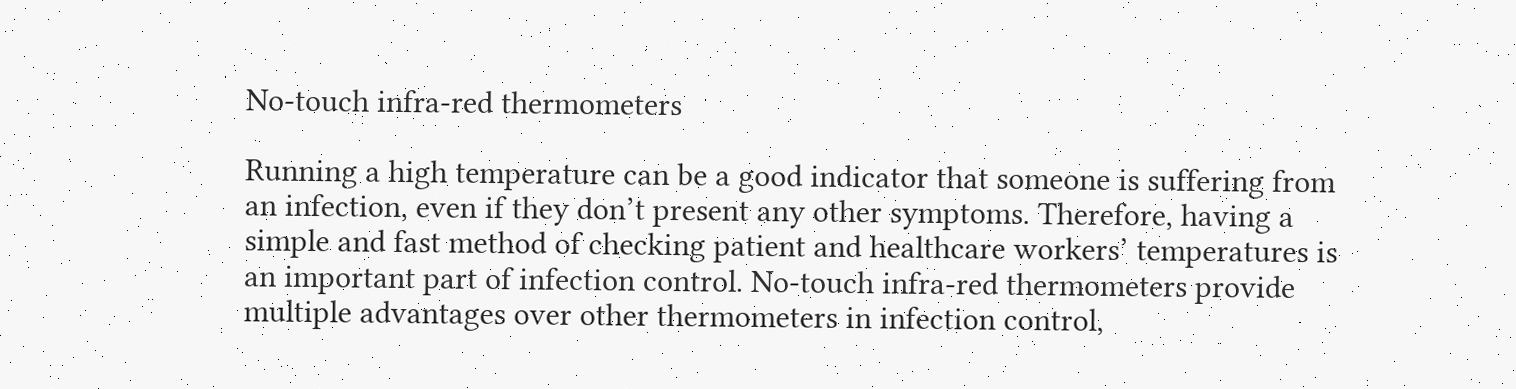No-touch infra-red thermometers

Running a high temperature can be a good indicator that someone is suffering from an infection, even if they don’t present any other symptoms. Therefore, having a simple and fast method of checking patient and healthcare workers’ temperatures is an important part of infection control. No-touch infra-red thermometers provide multiple advantages over other thermometers in infection control,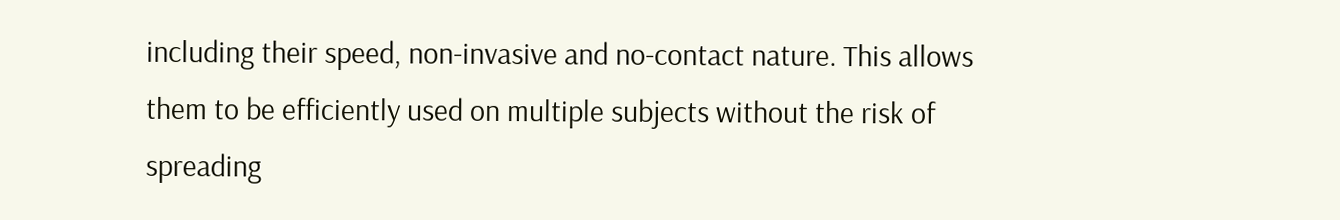including their speed, non-invasive and no-contact nature. This allows them to be efficiently used on multiple subjects without the risk of spreading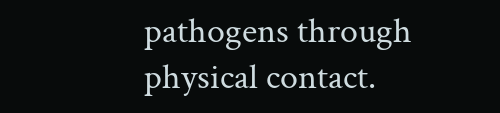pathogens through physical contact.